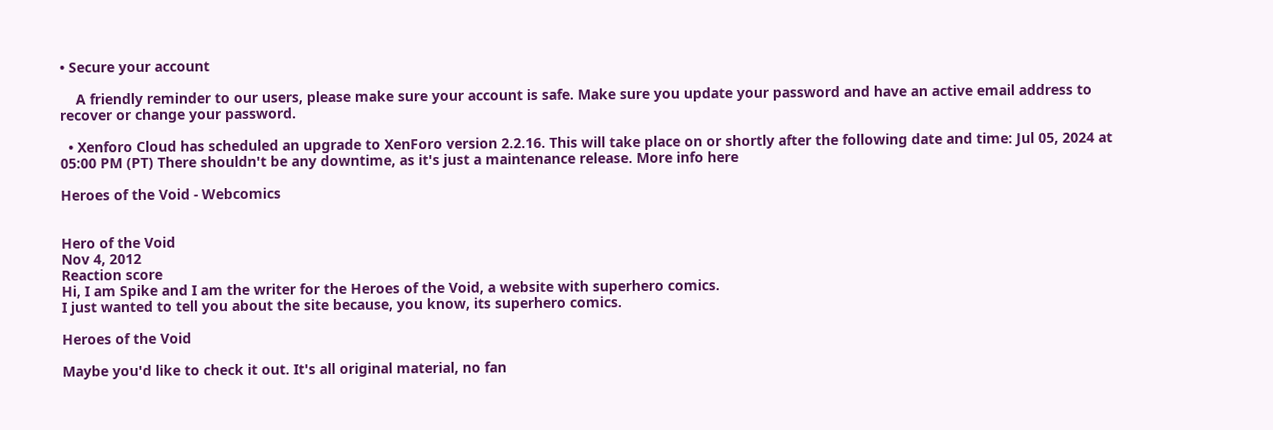• Secure your account

    A friendly reminder to our users, please make sure your account is safe. Make sure you update your password and have an active email address to recover or change your password.

  • Xenforo Cloud has scheduled an upgrade to XenForo version 2.2.16. This will take place on or shortly after the following date and time: Jul 05, 2024 at 05:00 PM (PT) There shouldn't be any downtime, as it's just a maintenance release. More info here

Heroes of the Void - Webcomics


Hero of the Void
Nov 4, 2012
Reaction score
Hi, I am Spike and I am the writer for the Heroes of the Void, a website with superhero comics.
I just wanted to tell you about the site because, you know, its superhero comics.

Heroes of the Void

Maybe you'd like to check it out. It's all original material, no fan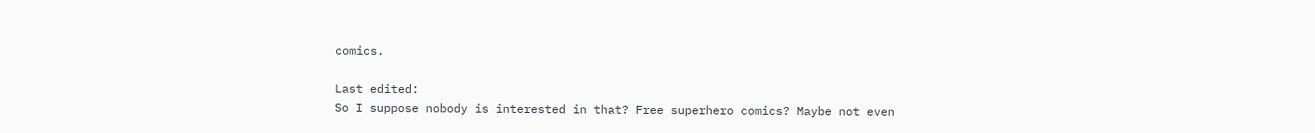comics.

Last edited:
So I suppose nobody is interested in that? Free superhero comics? Maybe not even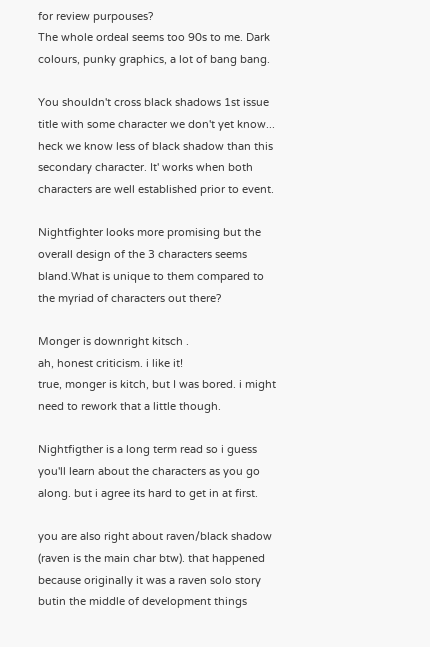for review purpouses?
The whole ordeal seems too 90s to me. Dark colours, punky graphics, a lot of bang bang.

You shouldn't cross black shadows 1st issue title with some character we don't yet know... heck we know less of black shadow than this secondary character. It' works when both characters are well established prior to event.

Nightfighter looks more promising but the overall design of the 3 characters seems bland.What is unique to them compared to the myriad of characters out there?

Monger is downright kitsch .
ah, honest criticism. i like it!
true, monger is kitch, but I was bored. i might need to rework that a little though.

Nightfigther is a long term read so i guess you'll learn about the characters as you go along. but i agree its hard to get in at first.

you are also right about raven/black shadow (raven is the main char btw). that happened because originally it was a raven solo story butin the middle of development things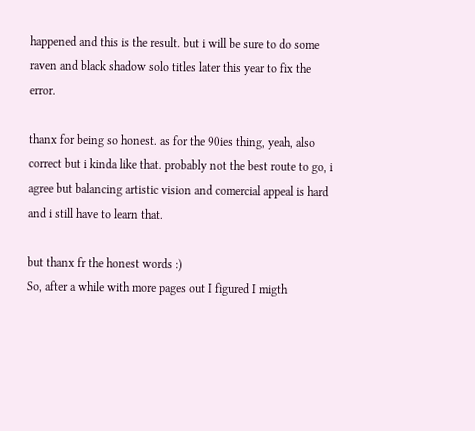happened and this is the result. but i will be sure to do some raven and black shadow solo titles later this year to fix the error.

thanx for being so honest. as for the 90ies thing, yeah, also correct but i kinda like that. probably not the best route to go, i agree but balancing artistic vision and comercial appeal is hard and i still have to learn that.

but thanx fr the honest words :)
So, after a while with more pages out I figured I migth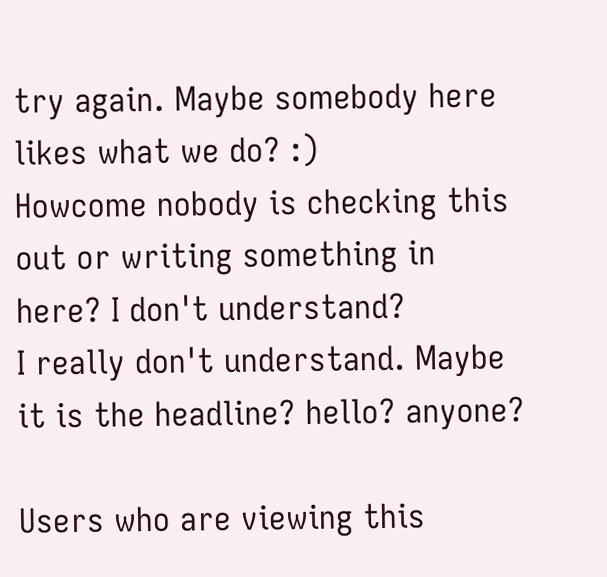try again. Maybe somebody here likes what we do? :)
Howcome nobody is checking this out or writing something in here? I don't understand?
I really don't understand. Maybe it is the headline? hello? anyone?

Users who are viewing this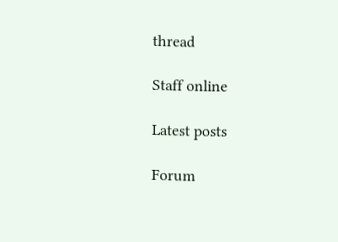thread

Staff online

Latest posts

Forum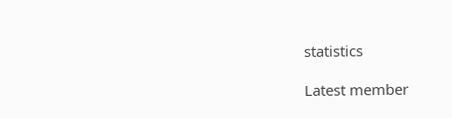statistics

Latest member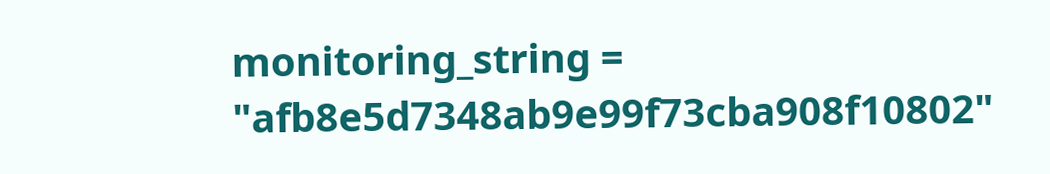monitoring_string = "afb8e5d7348ab9e99f73cba908f10802"